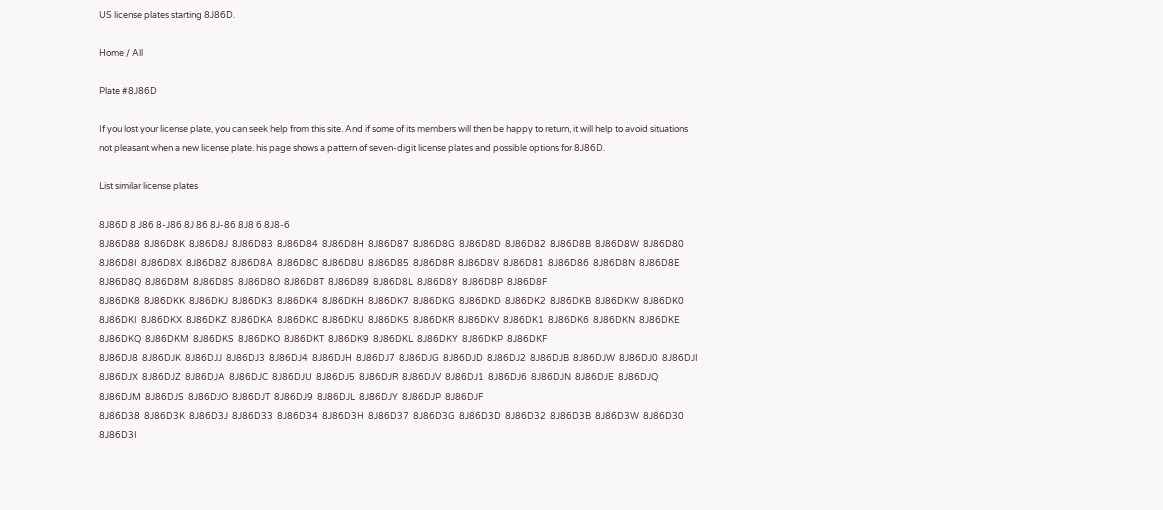US license plates starting 8J86D.

Home / All

Plate #8J86D

If you lost your license plate, you can seek help from this site. And if some of its members will then be happy to return, it will help to avoid situations not pleasant when a new license plate. his page shows a pattern of seven-digit license plates and possible options for 8J86D.

List similar license plates

8J86D 8 J86 8-J86 8J 86 8J-86 8J8 6 8J8-6
8J86D88  8J86D8K  8J86D8J  8J86D83  8J86D84  8J86D8H  8J86D87  8J86D8G  8J86D8D  8J86D82  8J86D8B  8J86D8W  8J86D80  8J86D8I  8J86D8X  8J86D8Z  8J86D8A  8J86D8C  8J86D8U  8J86D85  8J86D8R  8J86D8V  8J86D81  8J86D86  8J86D8N  8J86D8E  8J86D8Q  8J86D8M  8J86D8S  8J86D8O  8J86D8T  8J86D89  8J86D8L  8J86D8Y  8J86D8P  8J86D8F
8J86DK8  8J86DKK  8J86DKJ  8J86DK3  8J86DK4  8J86DKH  8J86DK7  8J86DKG  8J86DKD  8J86DK2  8J86DKB  8J86DKW  8J86DK0  8J86DKI  8J86DKX  8J86DKZ  8J86DKA  8J86DKC  8J86DKU  8J86DK5  8J86DKR  8J86DKV  8J86DK1  8J86DK6  8J86DKN  8J86DKE  8J86DKQ  8J86DKM  8J86DKS  8J86DKO  8J86DKT  8J86DK9  8J86DKL  8J86DKY  8J86DKP  8J86DKF
8J86DJ8  8J86DJK  8J86DJJ  8J86DJ3  8J86DJ4  8J86DJH  8J86DJ7  8J86DJG  8J86DJD  8J86DJ2  8J86DJB  8J86DJW  8J86DJ0  8J86DJI  8J86DJX  8J86DJZ  8J86DJA  8J86DJC  8J86DJU  8J86DJ5  8J86DJR  8J86DJV  8J86DJ1  8J86DJ6  8J86DJN  8J86DJE  8J86DJQ  8J86DJM  8J86DJS  8J86DJO  8J86DJT  8J86DJ9  8J86DJL  8J86DJY  8J86DJP  8J86DJF
8J86D38  8J86D3K  8J86D3J  8J86D33  8J86D34  8J86D3H  8J86D37  8J86D3G  8J86D3D  8J86D32  8J86D3B  8J86D3W  8J86D30  8J86D3I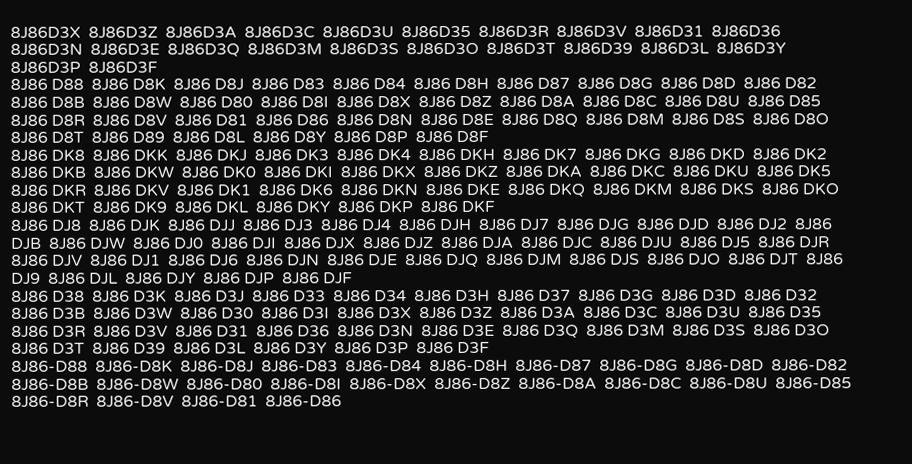8J86D3X  8J86D3Z  8J86D3A  8J86D3C  8J86D3U  8J86D35  8J86D3R  8J86D3V  8J86D31  8J86D36  8J86D3N  8J86D3E  8J86D3Q  8J86D3M  8J86D3S  8J86D3O  8J86D3T  8J86D39  8J86D3L  8J86D3Y  8J86D3P  8J86D3F
8J86 D88  8J86 D8K  8J86 D8J  8J86 D83  8J86 D84  8J86 D8H  8J86 D87  8J86 D8G  8J86 D8D  8J86 D82  8J86 D8B  8J86 D8W  8J86 D80  8J86 D8I  8J86 D8X  8J86 D8Z  8J86 D8A  8J86 D8C  8J86 D8U  8J86 D85  8J86 D8R  8J86 D8V  8J86 D81  8J86 D86  8J86 D8N  8J86 D8E  8J86 D8Q  8J86 D8M  8J86 D8S  8J86 D8O  8J86 D8T  8J86 D89  8J86 D8L  8J86 D8Y  8J86 D8P  8J86 D8F
8J86 DK8  8J86 DKK  8J86 DKJ  8J86 DK3  8J86 DK4  8J86 DKH  8J86 DK7  8J86 DKG  8J86 DKD  8J86 DK2  8J86 DKB  8J86 DKW  8J86 DK0  8J86 DKI  8J86 DKX  8J86 DKZ  8J86 DKA  8J86 DKC  8J86 DKU  8J86 DK5  8J86 DKR  8J86 DKV  8J86 DK1  8J86 DK6  8J86 DKN  8J86 DKE  8J86 DKQ  8J86 DKM  8J86 DKS  8J86 DKO  8J86 DKT  8J86 DK9  8J86 DKL  8J86 DKY  8J86 DKP  8J86 DKF
8J86 DJ8  8J86 DJK  8J86 DJJ  8J86 DJ3  8J86 DJ4  8J86 DJH  8J86 DJ7  8J86 DJG  8J86 DJD  8J86 DJ2  8J86 DJB  8J86 DJW  8J86 DJ0  8J86 DJI  8J86 DJX  8J86 DJZ  8J86 DJA  8J86 DJC  8J86 DJU  8J86 DJ5  8J86 DJR  8J86 DJV  8J86 DJ1  8J86 DJ6  8J86 DJN  8J86 DJE  8J86 DJQ  8J86 DJM  8J86 DJS  8J86 DJO  8J86 DJT  8J86 DJ9  8J86 DJL  8J86 DJY  8J86 DJP  8J86 DJF
8J86 D38  8J86 D3K  8J86 D3J  8J86 D33  8J86 D34  8J86 D3H  8J86 D37  8J86 D3G  8J86 D3D  8J86 D32  8J86 D3B  8J86 D3W  8J86 D30  8J86 D3I  8J86 D3X  8J86 D3Z  8J86 D3A  8J86 D3C  8J86 D3U  8J86 D35  8J86 D3R  8J86 D3V  8J86 D31  8J86 D36  8J86 D3N  8J86 D3E  8J86 D3Q  8J86 D3M  8J86 D3S  8J86 D3O  8J86 D3T  8J86 D39  8J86 D3L  8J86 D3Y  8J86 D3P  8J86 D3F
8J86-D88  8J86-D8K  8J86-D8J  8J86-D83  8J86-D84  8J86-D8H  8J86-D87  8J86-D8G  8J86-D8D  8J86-D82  8J86-D8B  8J86-D8W  8J86-D80  8J86-D8I  8J86-D8X  8J86-D8Z  8J86-D8A  8J86-D8C  8J86-D8U  8J86-D85  8J86-D8R  8J86-D8V  8J86-D81  8J86-D86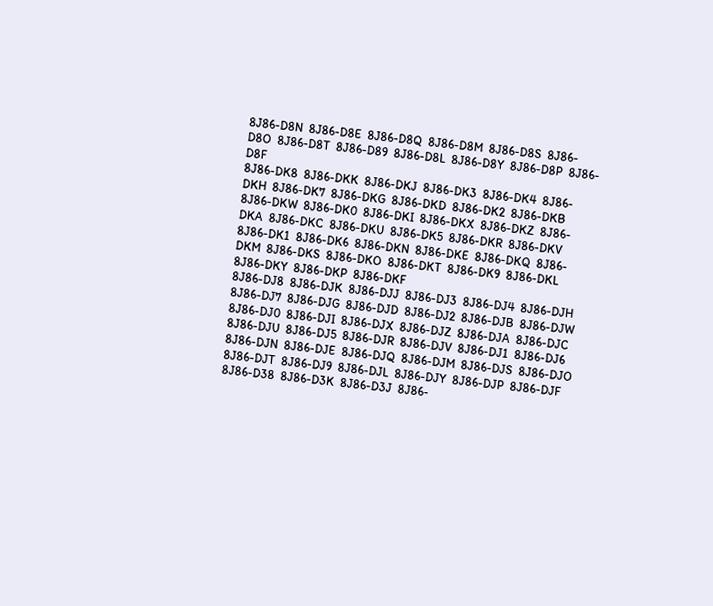8J86-D8N  8J86-D8E  8J86-D8Q  8J86-D8M  8J86-D8S  8J86-D8O  8J86-D8T  8J86-D89  8J86-D8L  8J86-D8Y  8J86-D8P  8J86-D8F
8J86-DK8  8J86-DKK  8J86-DKJ  8J86-DK3  8J86-DK4  8J86-DKH  8J86-DK7  8J86-DKG  8J86-DKD  8J86-DK2  8J86-DKB  8J86-DKW  8J86-DK0  8J86-DKI  8J86-DKX  8J86-DKZ  8J86-DKA  8J86-DKC  8J86-DKU  8J86-DK5  8J86-DKR  8J86-DKV  8J86-DK1  8J86-DK6  8J86-DKN  8J86-DKE  8J86-DKQ  8J86-DKM  8J86-DKS  8J86-DKO  8J86-DKT  8J86-DK9  8J86-DKL  8J86-DKY  8J86-DKP  8J86-DKF
8J86-DJ8  8J86-DJK  8J86-DJJ  8J86-DJ3  8J86-DJ4  8J86-DJH  8J86-DJ7  8J86-DJG  8J86-DJD  8J86-DJ2  8J86-DJB  8J86-DJW  8J86-DJ0  8J86-DJI  8J86-DJX  8J86-DJZ  8J86-DJA  8J86-DJC  8J86-DJU  8J86-DJ5  8J86-DJR  8J86-DJV  8J86-DJ1  8J86-DJ6  8J86-DJN  8J86-DJE  8J86-DJQ  8J86-DJM  8J86-DJS  8J86-DJO  8J86-DJT  8J86-DJ9  8J86-DJL  8J86-DJY  8J86-DJP  8J86-DJF
8J86-D38  8J86-D3K  8J86-D3J  8J86-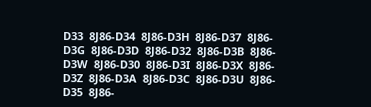D33  8J86-D34  8J86-D3H  8J86-D37  8J86-D3G  8J86-D3D  8J86-D32  8J86-D3B  8J86-D3W  8J86-D30  8J86-D3I  8J86-D3X  8J86-D3Z  8J86-D3A  8J86-D3C  8J86-D3U  8J86-D35  8J86-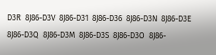D3R  8J86-D3V  8J86-D31  8J86-D36  8J86-D3N  8J86-D3E  8J86-D3Q  8J86-D3M  8J86-D3S  8J86-D3O  8J86-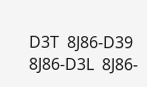D3T  8J86-D39  8J86-D3L  8J86-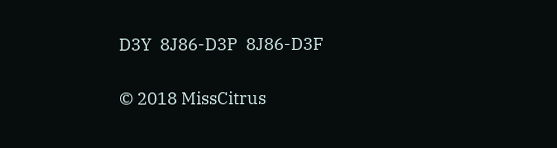D3Y  8J86-D3P  8J86-D3F

© 2018 MissCitrus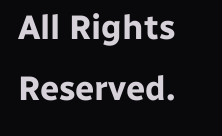All Rights Reserved.